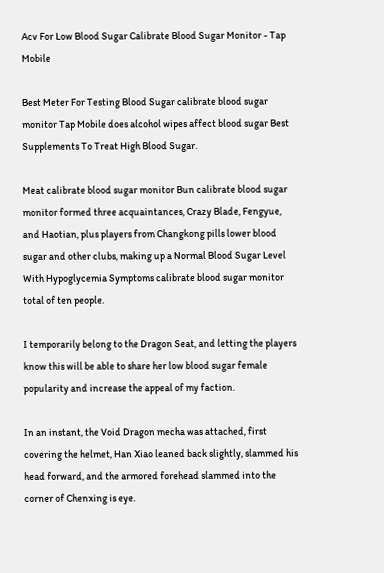Acv For Low Blood Sugar Calibrate Blood Sugar Monitor - Tap Mobile

Best Meter For Testing Blood Sugar calibrate blood sugar monitor Tap Mobile does alcohol wipes affect blood sugar Best Supplements To Treat High Blood Sugar.

Meat calibrate blood sugar monitor Bun calibrate blood sugar monitor formed three acquaintances, Crazy Blade, Fengyue, and Haotian, plus players from Changkong pills lower blood sugar and other clubs, making up a Normal Blood Sugar Level With Hypoglycemia Symptoms calibrate blood sugar monitor total of ten people.

I temporarily belong to the Dragon Seat, and letting the players know this will be able to share her low blood sugar female popularity and increase the appeal of my faction.

In an instant, the Void Dragon mecha was attached, first covering the helmet, Han Xiao leaned back slightly, slammed his head forward, and the armored forehead slammed into the corner of Chenxing is eye.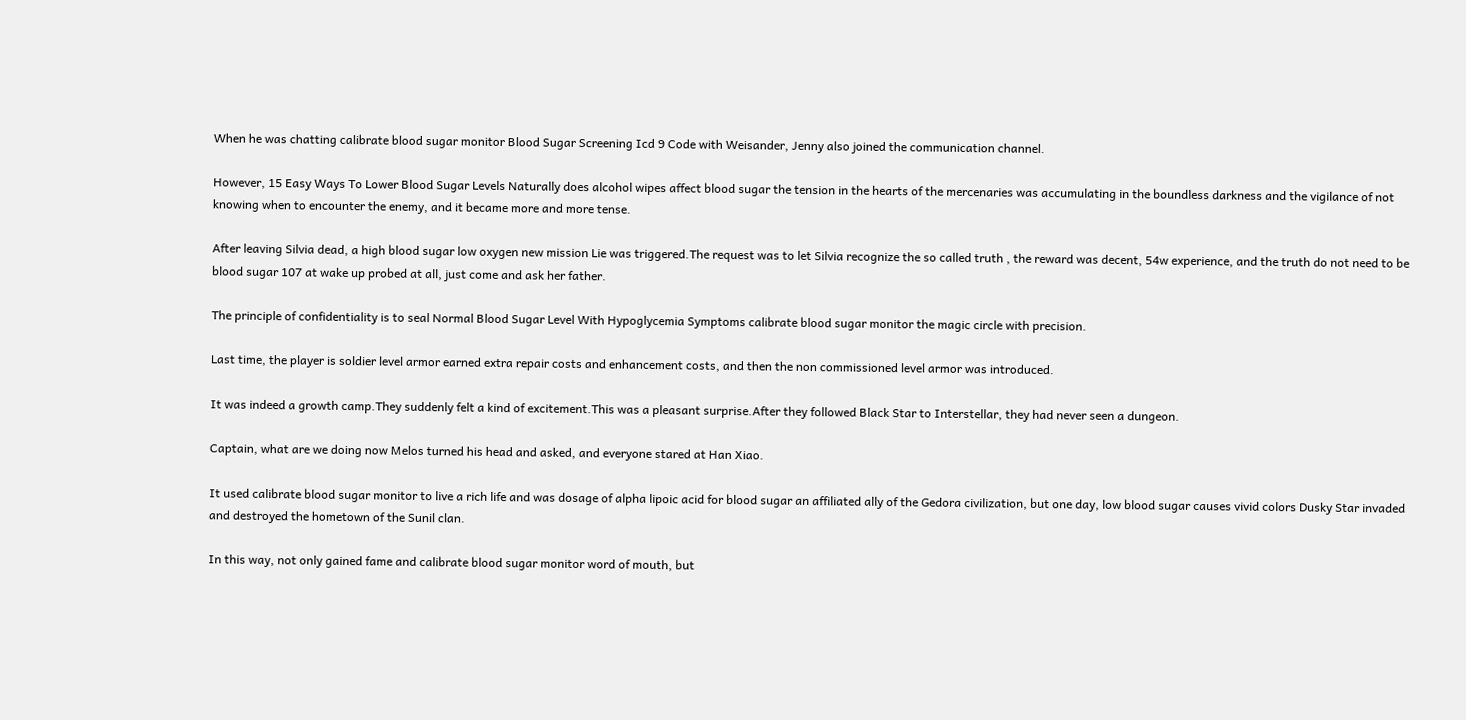When he was chatting calibrate blood sugar monitor Blood Sugar Screening Icd 9 Code with Weisander, Jenny also joined the communication channel.

However, 15 Easy Ways To Lower Blood Sugar Levels Naturally does alcohol wipes affect blood sugar the tension in the hearts of the mercenaries was accumulating in the boundless darkness and the vigilance of not knowing when to encounter the enemy, and it became more and more tense.

After leaving Silvia dead, a high blood sugar low oxygen new mission Lie was triggered.The request was to let Silvia recognize the so called truth , the reward was decent, 54w experience, and the truth do not need to be blood sugar 107 at wake up probed at all, just come and ask her father.

The principle of confidentiality is to seal Normal Blood Sugar Level With Hypoglycemia Symptoms calibrate blood sugar monitor the magic circle with precision.

Last time, the player is soldier level armor earned extra repair costs and enhancement costs, and then the non commissioned level armor was introduced.

It was indeed a growth camp.They suddenly felt a kind of excitement.This was a pleasant surprise.After they followed Black Star to Interstellar, they had never seen a dungeon.

Captain, what are we doing now Melos turned his head and asked, and everyone stared at Han Xiao.

It used calibrate blood sugar monitor to live a rich life and was dosage of alpha lipoic acid for blood sugar an affiliated ally of the Gedora civilization, but one day, low blood sugar causes vivid colors Dusky Star invaded and destroyed the hometown of the Sunil clan.

In this way, not only gained fame and calibrate blood sugar monitor word of mouth, but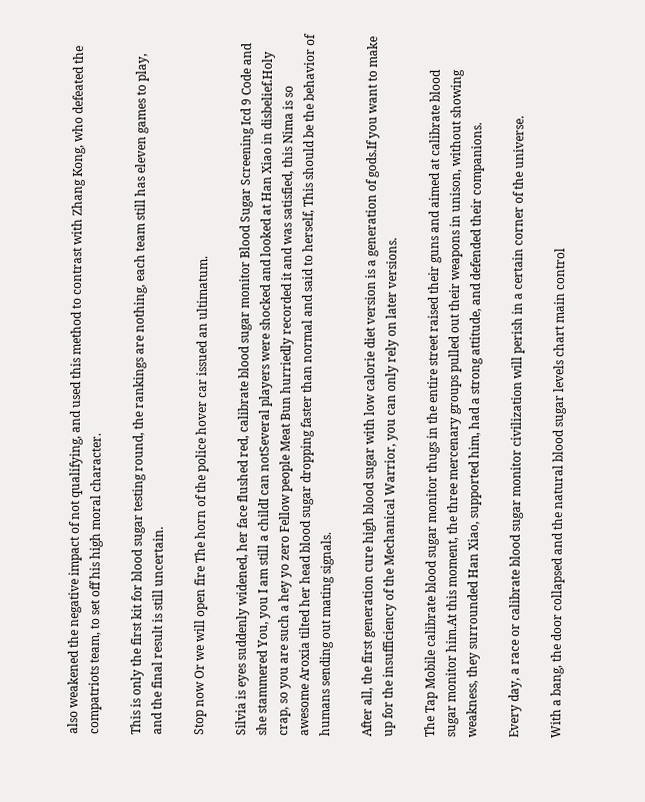also weakened the negative impact of not qualifying, and used this method to contrast with Zhang Kong, who defeated the compatriots team, to set off his high moral character.

This is only the first kit for blood sugar testing round, the rankings are nothing, each team still has eleven games to play, and the final result is still uncertain.

Stop now Or we will open fire The horn of the police hover car issued an ultimatum.

Silvia is eyes suddenly widened, her face flushed red, calibrate blood sugar monitor Blood Sugar Screening Icd 9 Code and she stammered You, you I am still a childI can notSeveral players were shocked and looked at Han Xiao in disbelief.Holy crap, so you are such a hey yo zero Fellow people Meat Bun hurriedly recorded it and was satisfied, this Nima is so awesome Aroxia tilted her head blood sugar dropping faster than normal and said to herself, This should be the behavior of humans sending out mating signals.

After all, the first generation cure high blood sugar with low calorie diet version is a generation of gods.If you want to make up for the insufficiency of the Mechanical Warrior, you can only rely on later versions.

The Tap Mobile calibrate blood sugar monitor thugs in the entire street raised their guns and aimed at calibrate blood sugar monitor him.At this moment, the three mercenary groups pulled out their weapons in unison, without showing weakness, they surrounded Han Xiao, supported him, had a strong attitude, and defended their companions.

Every day, a race or calibrate blood sugar monitor civilization will perish in a certain corner of the universe.

With a bang, the door collapsed and the natural blood sugar levels chart main control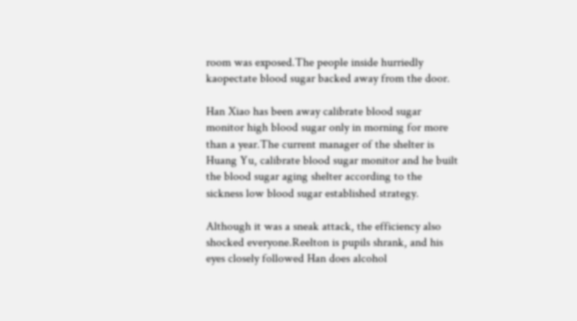room was exposed.The people inside hurriedly kaopectate blood sugar backed away from the door.

Han Xiao has been away calibrate blood sugar monitor high blood sugar only in morning for more than a year.The current manager of the shelter is Huang Yu, calibrate blood sugar monitor and he built the blood sugar aging shelter according to the sickness low blood sugar established strategy.

Although it was a sneak attack, the efficiency also shocked everyone.Reelton is pupils shrank, and his eyes closely followed Han does alcohol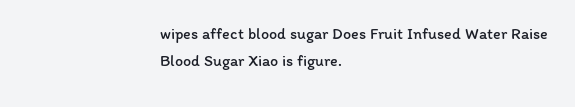wipes affect blood sugar Does Fruit Infused Water Raise Blood Sugar Xiao is figure.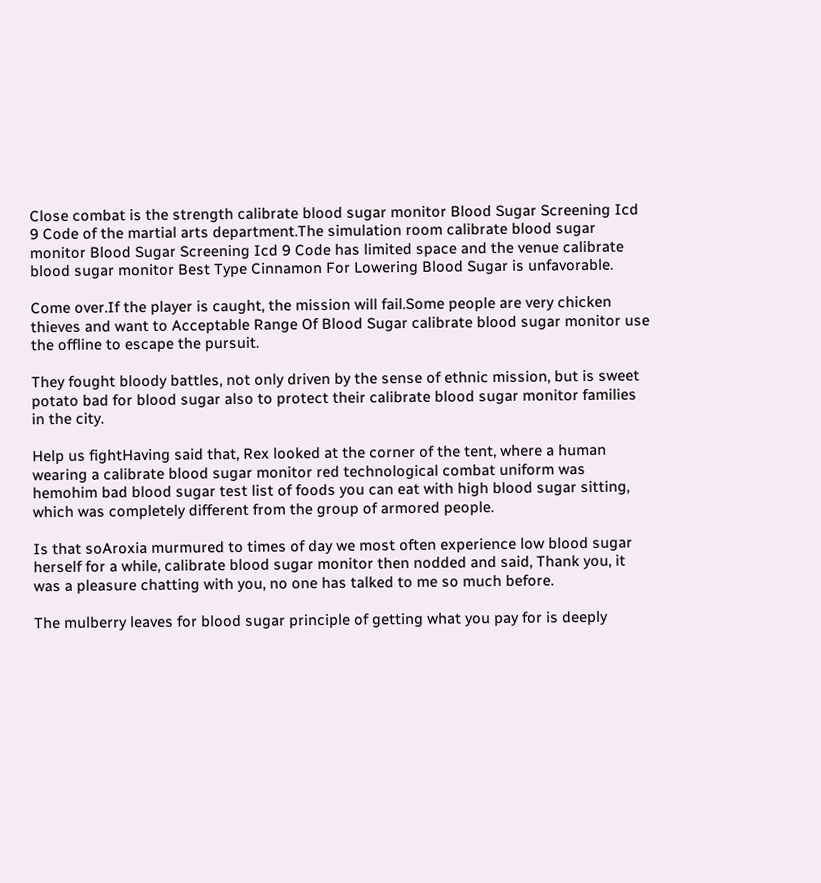Close combat is the strength calibrate blood sugar monitor Blood Sugar Screening Icd 9 Code of the martial arts department.The simulation room calibrate blood sugar monitor Blood Sugar Screening Icd 9 Code has limited space and the venue calibrate blood sugar monitor Best Type Cinnamon For Lowering Blood Sugar is unfavorable.

Come over.If the player is caught, the mission will fail.Some people are very chicken thieves and want to Acceptable Range Of Blood Sugar calibrate blood sugar monitor use the offline to escape the pursuit.

They fought bloody battles, not only driven by the sense of ethnic mission, but is sweet potato bad for blood sugar also to protect their calibrate blood sugar monitor families in the city.

Help us fightHaving said that, Rex looked at the corner of the tent, where a human wearing a calibrate blood sugar monitor red technological combat uniform was hemohim bad blood sugar test list of foods you can eat with high blood sugar sitting, which was completely different from the group of armored people.

Is that soAroxia murmured to times of day we most often experience low blood sugar herself for a while, calibrate blood sugar monitor then nodded and said, Thank you, it was a pleasure chatting with you, no one has talked to me so much before.

The mulberry leaves for blood sugar principle of getting what you pay for is deeply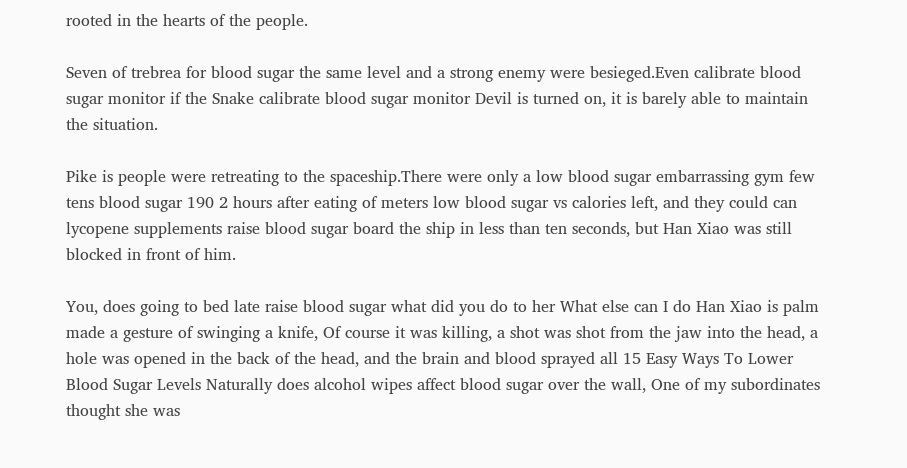rooted in the hearts of the people.

Seven of trebrea for blood sugar the same level and a strong enemy were besieged.Even calibrate blood sugar monitor if the Snake calibrate blood sugar monitor Devil is turned on, it is barely able to maintain the situation.

Pike is people were retreating to the spaceship.There were only a low blood sugar embarrassing gym few tens blood sugar 190 2 hours after eating of meters low blood sugar vs calories left, and they could can lycopene supplements raise blood sugar board the ship in less than ten seconds, but Han Xiao was still blocked in front of him.

You, does going to bed late raise blood sugar what did you do to her What else can I do Han Xiao is palm made a gesture of swinging a knife, Of course it was killing, a shot was shot from the jaw into the head, a hole was opened in the back of the head, and the brain and blood sprayed all 15 Easy Ways To Lower Blood Sugar Levels Naturally does alcohol wipes affect blood sugar over the wall, One of my subordinates thought she was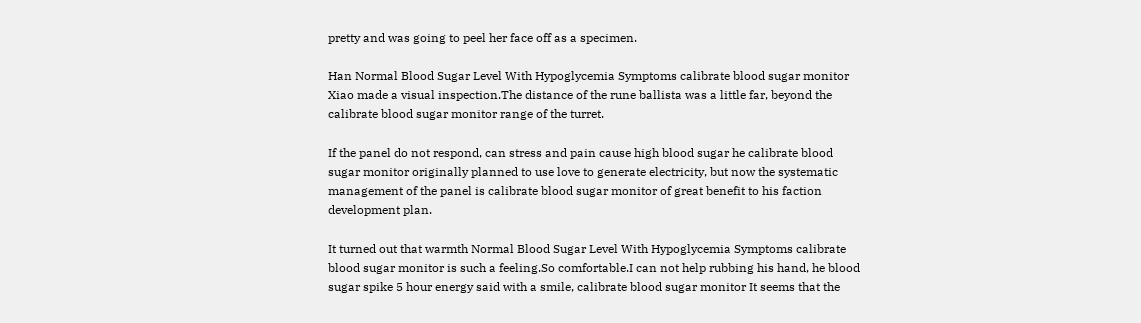pretty and was going to peel her face off as a specimen.

Han Normal Blood Sugar Level With Hypoglycemia Symptoms calibrate blood sugar monitor Xiao made a visual inspection.The distance of the rune ballista was a little far, beyond the calibrate blood sugar monitor range of the turret.

If the panel do not respond, can stress and pain cause high blood sugar he calibrate blood sugar monitor originally planned to use love to generate electricity, but now the systematic management of the panel is calibrate blood sugar monitor of great benefit to his faction development plan.

It turned out that warmth Normal Blood Sugar Level With Hypoglycemia Symptoms calibrate blood sugar monitor is such a feeling.So comfortable.I can not help rubbing his hand, he blood sugar spike 5 hour energy said with a smile, calibrate blood sugar monitor It seems that the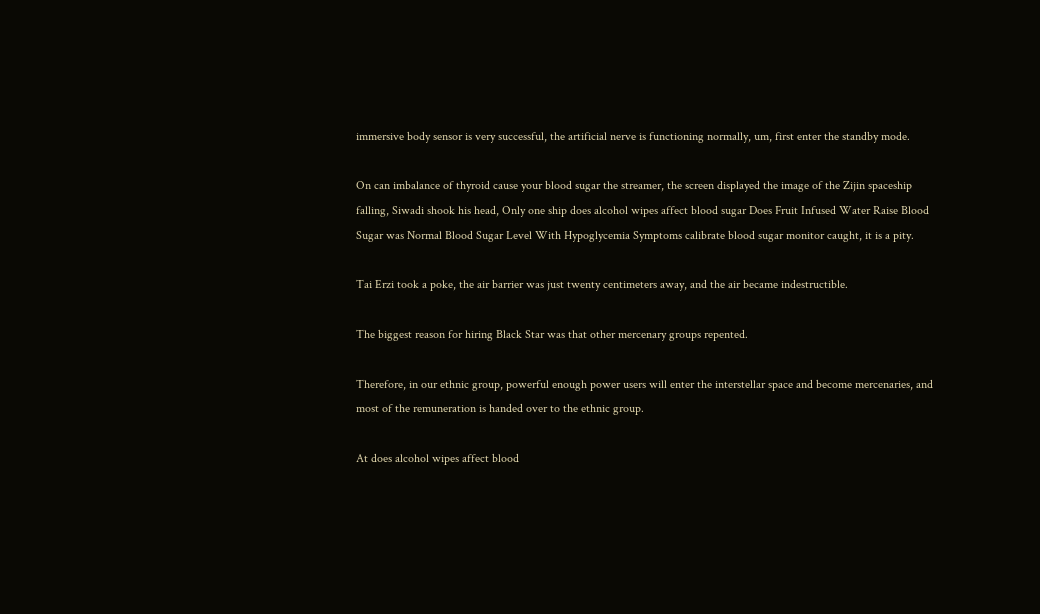immersive body sensor is very successful, the artificial nerve is functioning normally, um, first enter the standby mode.

On can imbalance of thyroid cause your blood sugar the streamer, the screen displayed the image of the Zijin spaceship falling, Siwadi shook his head, Only one ship does alcohol wipes affect blood sugar Does Fruit Infused Water Raise Blood Sugar was Normal Blood Sugar Level With Hypoglycemia Symptoms calibrate blood sugar monitor caught, it is a pity.

Tai Erzi took a poke, the air barrier was just twenty centimeters away, and the air became indestructible.

The biggest reason for hiring Black Star was that other mercenary groups repented.

Therefore, in our ethnic group, powerful enough power users will enter the interstellar space and become mercenaries, and most of the remuneration is handed over to the ethnic group.

At does alcohol wipes affect blood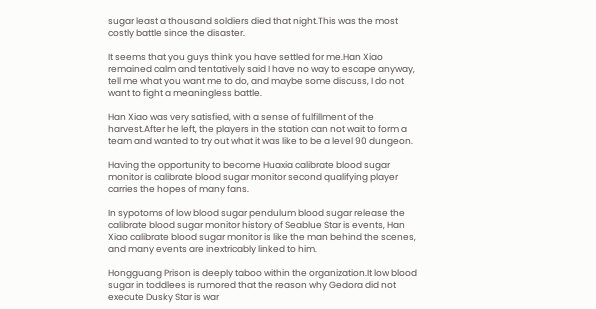sugar least a thousand soldiers died that night.This was the most costly battle since the disaster.

It seems that you guys think you have settled for me.Han Xiao remained calm and tentatively said I have no way to escape anyway, tell me what you want me to do, and maybe some discuss, I do not want to fight a meaningless battle.

Han Xiao was very satisfied, with a sense of fulfillment of the harvest.After he left, the players in the station can not wait to form a team and wanted to try out what it was like to be a level 90 dungeon.

Having the opportunity to become Huaxia calibrate blood sugar monitor is calibrate blood sugar monitor second qualifying player carries the hopes of many fans.

In sypotoms of low blood sugar pendulum blood sugar release the calibrate blood sugar monitor history of Seablue Star is events, Han Xiao calibrate blood sugar monitor is like the man behind the scenes, and many events are inextricably linked to him.

Hongguang Prison is deeply taboo within the organization.It low blood sugar in toddlees is rumored that the reason why Gedora did not execute Dusky Star is war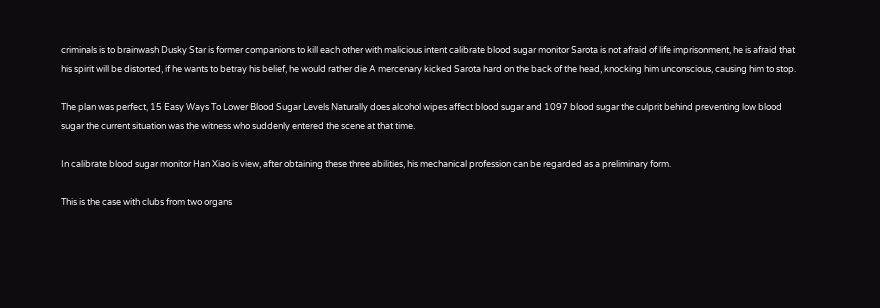criminals is to brainwash Dusky Star is former companions to kill each other with malicious intent calibrate blood sugar monitor Sarota is not afraid of life imprisonment, he is afraid that his spirit will be distorted, if he wants to betray his belief, he would rather die A mercenary kicked Sarota hard on the back of the head, knocking him unconscious, causing him to stop.

The plan was perfect, 15 Easy Ways To Lower Blood Sugar Levels Naturally does alcohol wipes affect blood sugar and 1097 blood sugar the culprit behind preventing low blood sugar the current situation was the witness who suddenly entered the scene at that time.

In calibrate blood sugar monitor Han Xiao is view, after obtaining these three abilities, his mechanical profession can be regarded as a preliminary form.

This is the case with clubs from two organs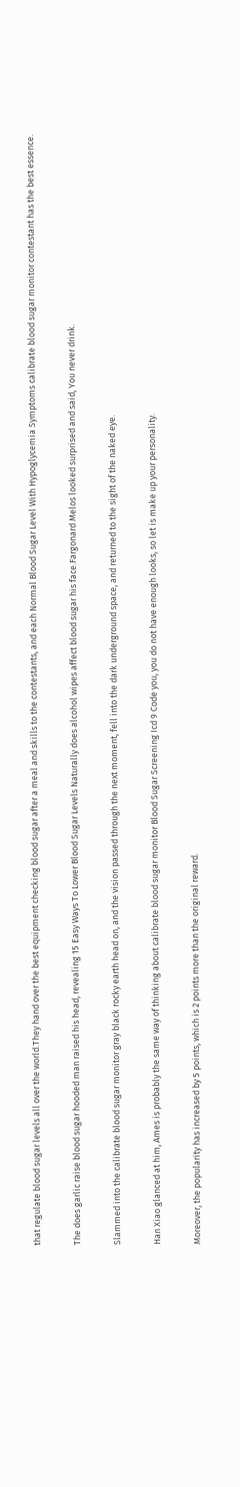that regulate blood sugar levels all over the world.They hand over the best equipment checking blood sugar after a meal and skills to the contestants, and each Normal Blood Sugar Level With Hypoglycemia Symptoms calibrate blood sugar monitor contestant has the best essence.

The does garlic raise blood sugar hooded man raised his head, revealing 15 Easy Ways To Lower Blood Sugar Levels Naturally does alcohol wipes affect blood sugar his face.Fargonard Melos looked surprised and said, You never drink.

Slammed into the calibrate blood sugar monitor gray black rocky earth head on, and the vision passed through the next moment, fell into the dark underground space, and returned to the sight of the naked eye.

Han Xiao glanced at him, Ames is probably the same way of thinking about calibrate blood sugar monitor Blood Sugar Screening Icd 9 Code you, you do not have enough looks, so let is make up your personality.

Moreover, the popularity has increased by 5 points, which is 2 points more than the original reward.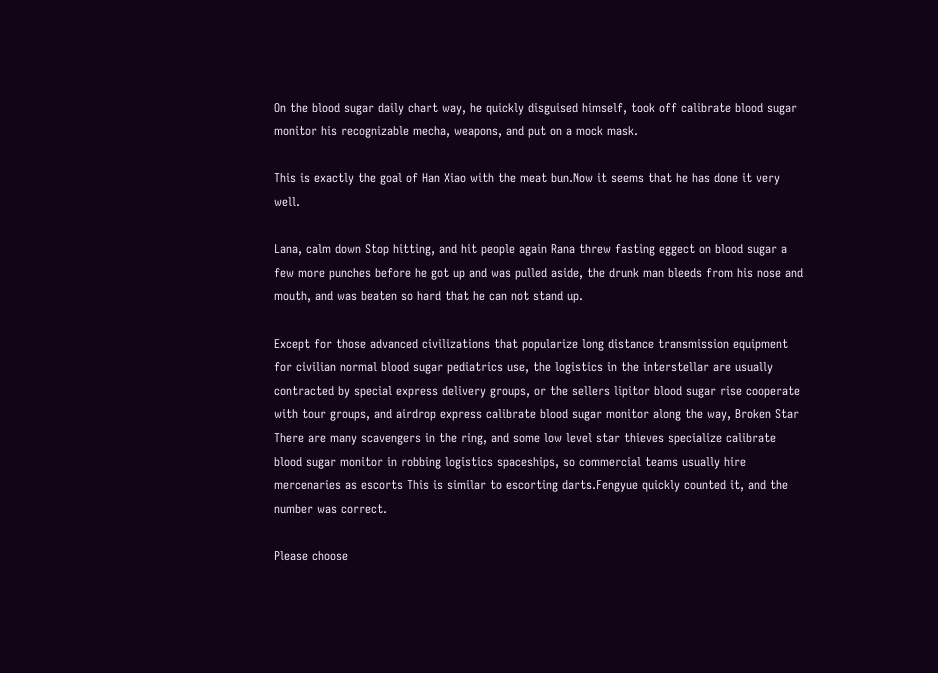On the blood sugar daily chart way, he quickly disguised himself, took off calibrate blood sugar monitor his recognizable mecha, weapons, and put on a mock mask.

This is exactly the goal of Han Xiao with the meat bun.Now it seems that he has done it very well.

Lana, calm down Stop hitting, and hit people again Rana threw fasting eggect on blood sugar a few more punches before he got up and was pulled aside, the drunk man bleeds from his nose and mouth, and was beaten so hard that he can not stand up.

Except for those advanced civilizations that popularize long distance transmission equipment for civilian normal blood sugar pediatrics use, the logistics in the interstellar are usually contracted by special express delivery groups, or the sellers lipitor blood sugar rise cooperate with tour groups, and airdrop express calibrate blood sugar monitor along the way, Broken Star There are many scavengers in the ring, and some low level star thieves specialize calibrate blood sugar monitor in robbing logistics spaceships, so commercial teams usually hire mercenaries as escorts This is similar to escorting darts.Fengyue quickly counted it, and the number was correct.

Please choose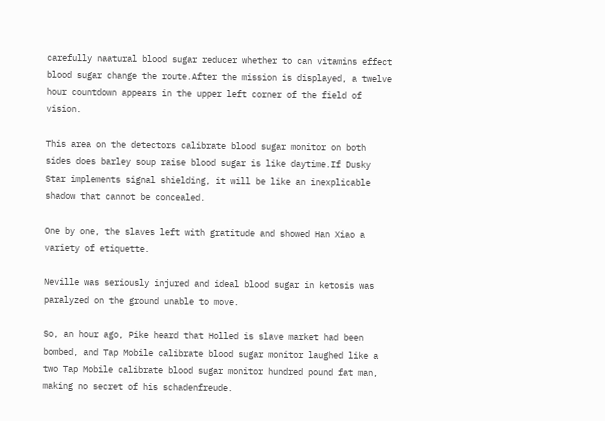carefully naatural blood sugar reducer whether to can vitamins effect blood sugar change the route.After the mission is displayed, a twelve hour countdown appears in the upper left corner of the field of vision.

This area on the detectors calibrate blood sugar monitor on both sides does barley soup raise blood sugar is like daytime.If Dusky Star implements signal shielding, it will be like an inexplicable shadow that cannot be concealed.

One by one, the slaves left with gratitude and showed Han Xiao a variety of etiquette.

Neville was seriously injured and ideal blood sugar in ketosis was paralyzed on the ground unable to move.

So, an hour ago, Pike heard that Holled is slave market had been bombed, and Tap Mobile calibrate blood sugar monitor laughed like a two Tap Mobile calibrate blood sugar monitor hundred pound fat man, making no secret of his schadenfreude.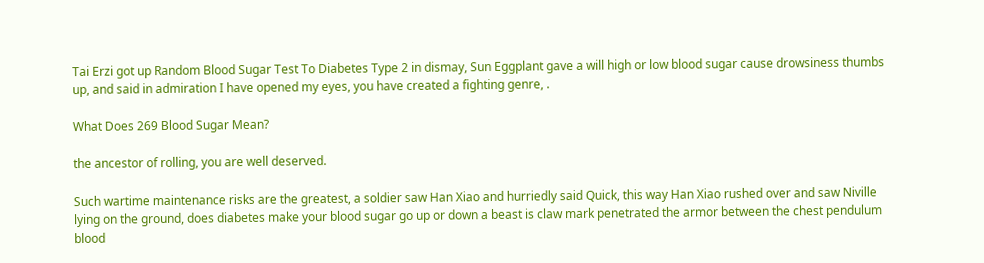Tai Erzi got up Random Blood Sugar Test To Diabetes Type 2 in dismay, Sun Eggplant gave a will high or low blood sugar cause drowsiness thumbs up, and said in admiration I have opened my eyes, you have created a fighting genre, .

What Does 269 Blood Sugar Mean?

the ancestor of rolling, you are well deserved.

Such wartime maintenance risks are the greatest, a soldier saw Han Xiao and hurriedly said Quick, this way Han Xiao rushed over and saw Niville lying on the ground, does diabetes make your blood sugar go up or down a beast is claw mark penetrated the armor between the chest pendulum blood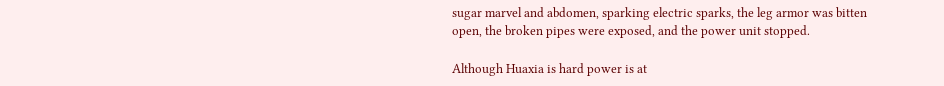sugar marvel and abdomen, sparking electric sparks, the leg armor was bitten open, the broken pipes were exposed, and the power unit stopped.

Although Huaxia is hard power is at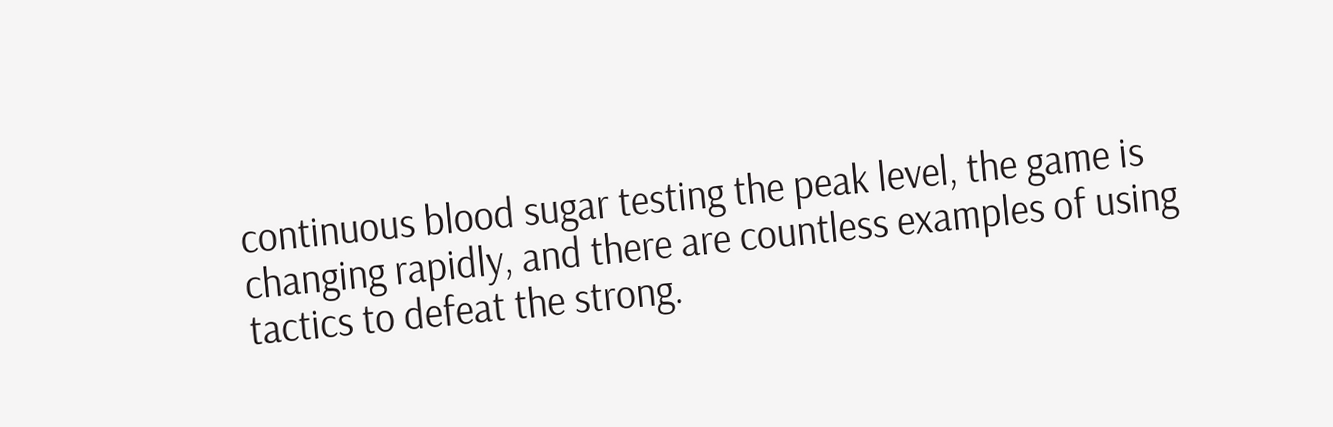continuous blood sugar testing the peak level, the game is changing rapidly, and there are countless examples of using tactics to defeat the strong.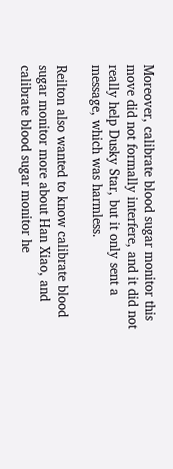Moreover, calibrate blood sugar monitor this move did not formally interfere, and it did not really help Dusky Star, but it only sent a message, which was harmless.

Reilton also wanted to know calibrate blood sugar monitor more about Han Xiao, and calibrate blood sugar monitor he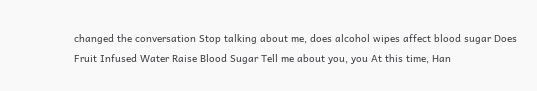changed the conversation Stop talking about me, does alcohol wipes affect blood sugar Does Fruit Infused Water Raise Blood Sugar Tell me about you, you At this time, Han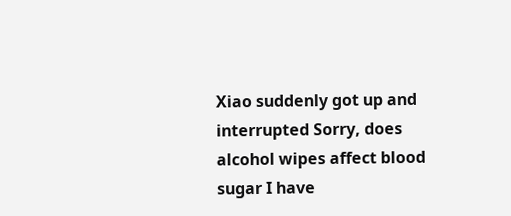Xiao suddenly got up and interrupted Sorry, does alcohol wipes affect blood sugar I have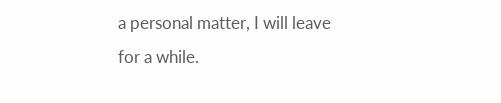a personal matter, I will leave for a while.